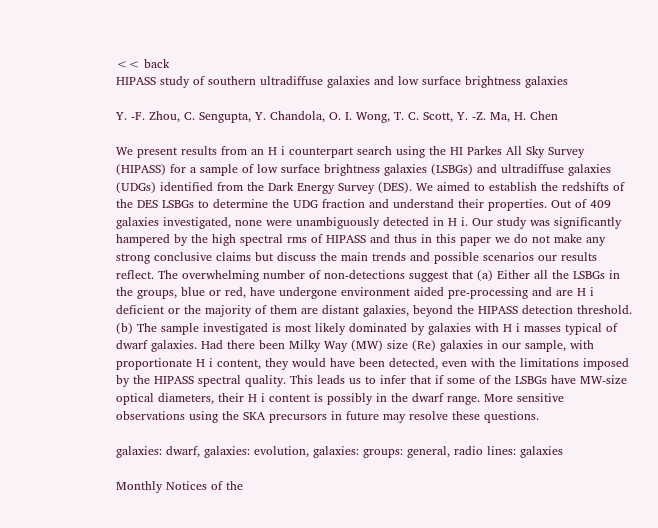<< back
HIPASS study of southern ultradiffuse galaxies and low surface brightness galaxies

Y. -F. Zhou, C. Sengupta, Y. Chandola, O. I. Wong, T. C. Scott, Y. -Z. Ma, H. Chen

We present results from an H i counterpart search using the HI Parkes All Sky Survey (HIPASS) for a sample of low surface brightness galaxies (LSBGs) and ultradiffuse galaxies (UDGs) identified from the Dark Energy Survey (DES). We aimed to establish the redshifts of the DES LSBGs to determine the UDG fraction and understand their properties. Out of 409 galaxies investigated, none were unambiguously detected in H i. Our study was significantly hampered by the high spectral rms of HIPASS and thus in this paper we do not make any strong conclusive claims but discuss the main trends and possible scenarios our results reflect. The overwhelming number of non-detections suggest that (a) Either all the LSBGs in the groups, blue or red, have undergone environment aided pre-processing and are H i deficient or the majority of them are distant galaxies, beyond the HIPASS detection threshold. (b) The sample investigated is most likely dominated by galaxies with H i masses typical of dwarf galaxies. Had there been Milky Way (MW) size (Re) galaxies in our sample, with proportionate H i content, they would have been detected, even with the limitations imposed by the HIPASS spectral quality. This leads us to infer that if some of the LSBGs have MW-size optical diameters, their H i content is possibly in the dwarf range. More sensitive observations using the SKA precursors in future may resolve these questions.

galaxies: dwarf, galaxies: evolution, galaxies: groups: general, radio lines: galaxies

Monthly Notices of the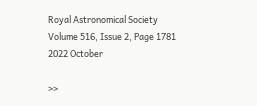Royal Astronomical Society
Volume 516, Issue 2, Page 1781
2022 October

>>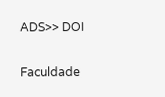ADS>> DOI

Faculdade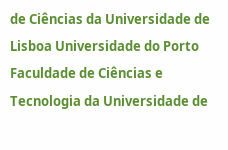de Ciências da Universidade de Lisboa Universidade do Porto Faculdade de Ciências e Tecnologia da Universidade de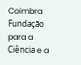Coimbra
Fundação para a Ciência e a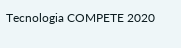Tecnologia COMPETE 2020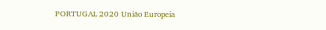PORTUGAL 2020 União Europeia